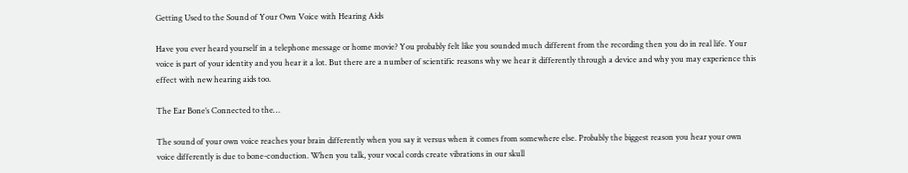Getting Used to the Sound of Your Own Voice with Hearing Aids

Have you ever heard yourself in a telephone message or home movie? You probably felt like you sounded much different from the recording then you do in real life. Your voice is part of your identity and you hear it a lot. But there are a number of scientific reasons why we hear it differently through a device and why you may experience this effect with new hearing aids too.

The Ear Bone’s Connected to the…

The sound of your own voice reaches your brain differently when you say it versus when it comes from somewhere else. Probably the biggest reason you hear your own voice differently is due to bone-conduction. When you talk, your vocal cords create vibrations in our skull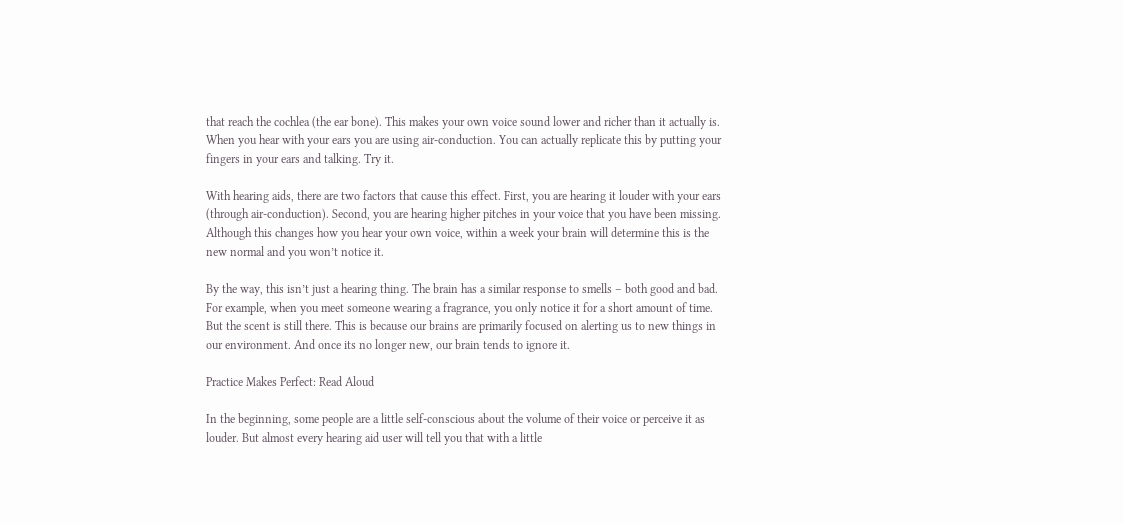that reach the cochlea (the ear bone). This makes your own voice sound lower and richer than it actually is. When you hear with your ears you are using air-conduction. You can actually replicate this by putting your fingers in your ears and talking. Try it.

With hearing aids, there are two factors that cause this effect. First, you are hearing it louder with your ears (through air-conduction). Second, you are hearing higher pitches in your voice that you have been missing. Although this changes how you hear your own voice, within a week your brain will determine this is the new normal and you won’t notice it.

By the way, this isn’t just a hearing thing. The brain has a similar response to smells – both good and bad. For example, when you meet someone wearing a fragrance, you only notice it for a short amount of time. But the scent is still there. This is because our brains are primarily focused on alerting us to new things in our environment. And once its no longer new, our brain tends to ignore it.

Practice Makes Perfect: Read Aloud

In the beginning, some people are a little self-conscious about the volume of their voice or perceive it as louder. But almost every hearing aid user will tell you that with a little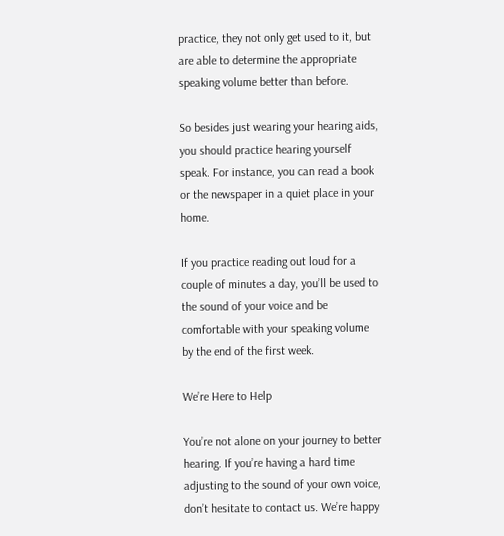practice, they not only get used to it, but are able to determine the appropriate speaking volume better than before.

So besides just wearing your hearing aids, you should practice hearing yourself speak. For instance, you can read a book or the newspaper in a quiet place in your home.

If you practice reading out loud for a couple of minutes a day, you’ll be used to the sound of your voice and be comfortable with your speaking volume by the end of the first week.

We’re Here to Help

You’re not alone on your journey to better hearing. If you’re having a hard time adjusting to the sound of your own voice, don’t hesitate to contact us. We’re happy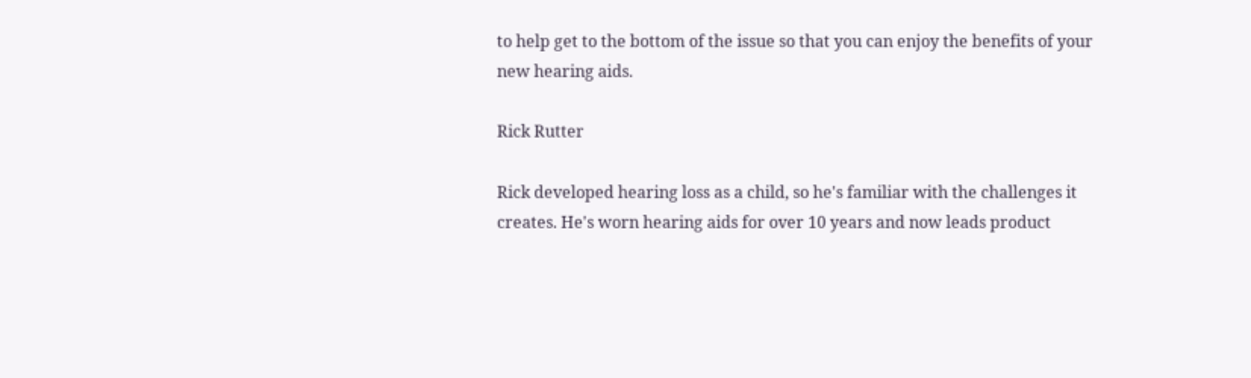to help get to the bottom of the issue so that you can enjoy the benefits of your new hearing aids.

Rick Rutter

Rick developed hearing loss as a child, so he's familiar with the challenges it creates. He's worn hearing aids for over 10 years and now leads product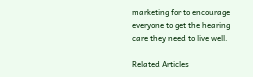marketing for to encourage everyone to get the hearing care they need to live well.

Related Articles